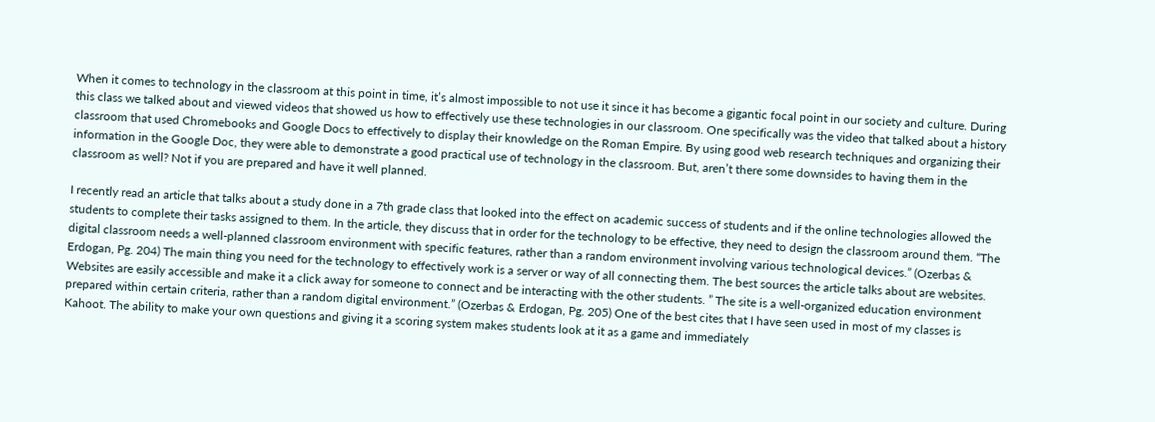When it comes to technology in the classroom at this point in time, it’s almost impossible to not use it since it has become a gigantic focal point in our society and culture. During this class we talked about and viewed videos that showed us how to effectively use these technologies in our classroom. One specifically was the video that talked about a history classroom that used Chromebooks and Google Docs to effectively to display their knowledge on the Roman Empire. By using good web research techniques and organizing their information in the Google Doc, they were able to demonstrate a good practical use of technology in the classroom. But, aren’t there some downsides to having them in the classroom as well? Not if you are prepared and have it well planned.

I recently read an article that talks about a study done in a 7th grade class that looked into the effect on academic success of students and if the online technologies allowed the students to complete their tasks assigned to them. In the article, they discuss that in order for the technology to be effective, they need to design the classroom around them. “The digital classroom needs a well-planned classroom environment with specific features, rather than a random environment involving various technological devices.” (Ozerbas & Erdogan, Pg. 204) The main thing you need for the technology to effectively work is a server or way of all connecting them. The best sources the article talks about are websites. Websites are easily accessible and make it a click away for someone to connect and be interacting with the other students. ” The site is a well-organized education environment prepared within certain criteria, rather than a random digital environment.” (Ozerbas & Erdogan, Pg. 205) One of the best cites that I have seen used in most of my classes is Kahoot. The ability to make your own questions and giving it a scoring system makes students look at it as a game and immediately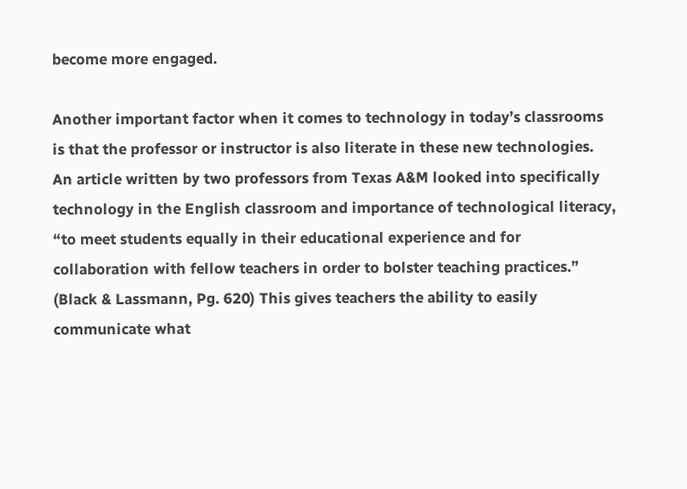become more engaged.

Another important factor when it comes to technology in today’s classrooms is that the professor or instructor is also literate in these new technologies. An article written by two professors from Texas A&M looked into specifically technology in the English classroom and importance of technological literacy, “to meet students equally in their educational experience and for collaboration with fellow teachers in order to bolster teaching practices.” (Black & Lassmann, Pg. 620) This gives teachers the ability to easily communicate what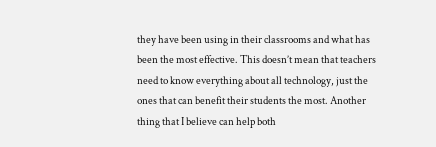they have been using in their classrooms and what has been the most effective. This doesn’t mean that teachers need to know everything about all technology, just the ones that can benefit their students the most. Another thing that I believe can help both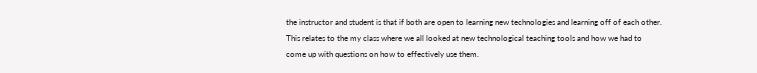the instructor and student is that if both are open to learning new technologies and learning off of each other. This relates to the my class where we all looked at new technological teaching tools and how we had to come up with questions on how to effectively use them.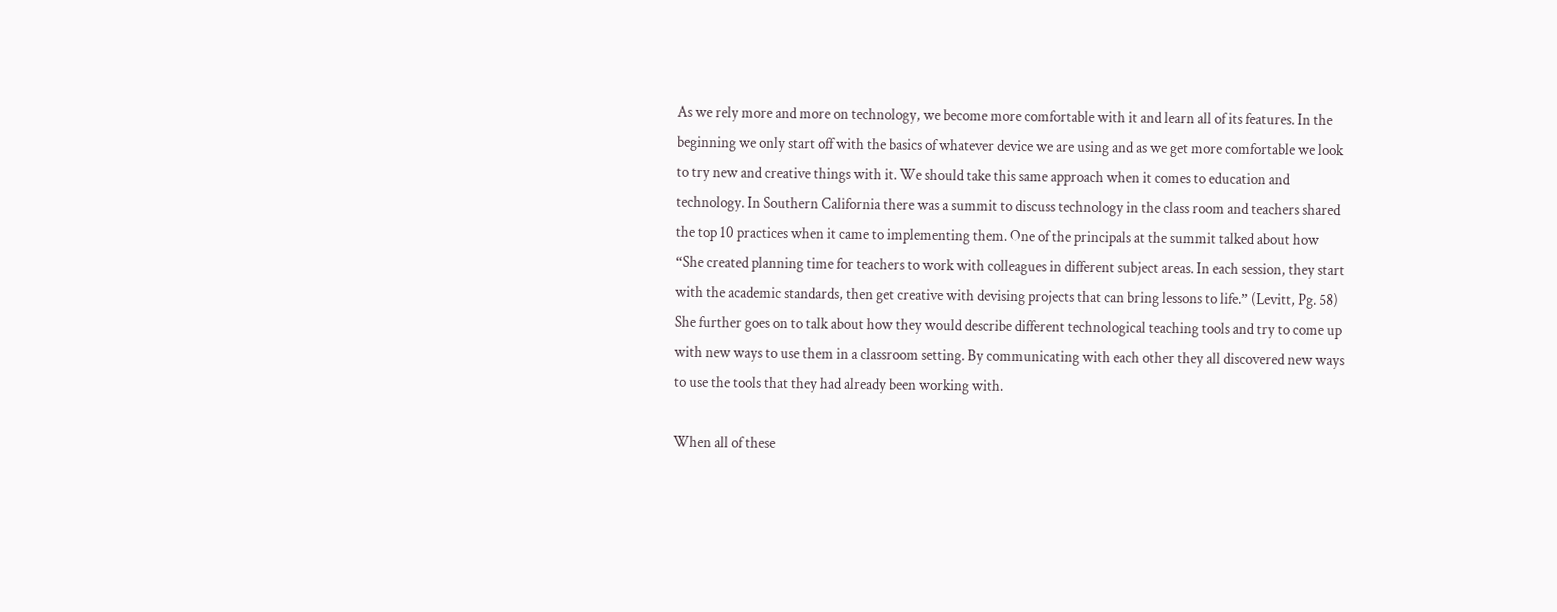As we rely more and more on technology, we become more comfortable with it and learn all of its features. In the beginning we only start off with the basics of whatever device we are using and as we get more comfortable we look to try new and creative things with it. We should take this same approach when it comes to education and technology. In Southern California there was a summit to discuss technology in the class room and teachers shared the top 10 practices when it came to implementing them. One of the principals at the summit talked about how “She created planning time for teachers to work with colleagues in different subject areas. In each session, they start with the academic standards, then get creative with devising projects that can bring lessons to life.” (Levitt, Pg. 58) She further goes on to talk about how they would describe different technological teaching tools and try to come up with new ways to use them in a classroom setting. By communicating with each other they all discovered new ways to use the tools that they had already been working with.

When all of these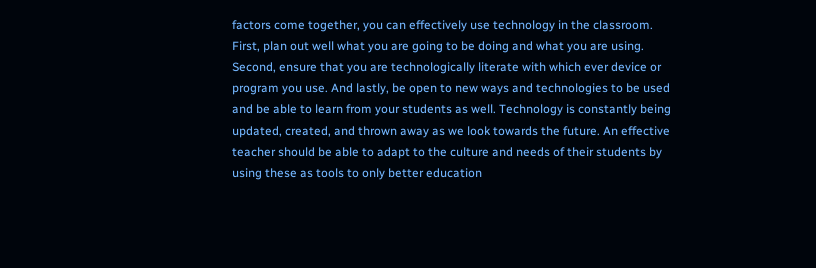factors come together, you can effectively use technology in the classroom. First, plan out well what you are going to be doing and what you are using. Second, ensure that you are technologically literate with which ever device or program you use. And lastly, be open to new ways and technologies to be used and be able to learn from your students as well. Technology is constantly being updated, created, and thrown away as we look towards the future. An effective teacher should be able to adapt to the culture and needs of their students by using these as tools to only better education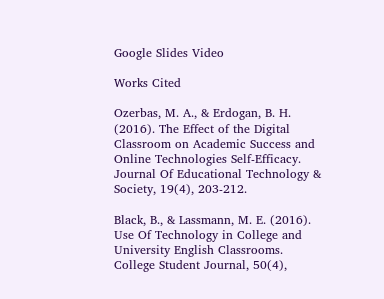Google Slides Video

Works Cited

Ozerbas, M. A., & Erdogan, B. H. (2016). The Effect of the Digital Classroom on Academic Success and Online Technologies Self-Efficacy. Journal Of Educational Technology & Society, 19(4), 203-212.

Black, B., & Lassmann, M. E. (2016). Use Of Technology in College and University English Classrooms. College Student Journal, 50(4),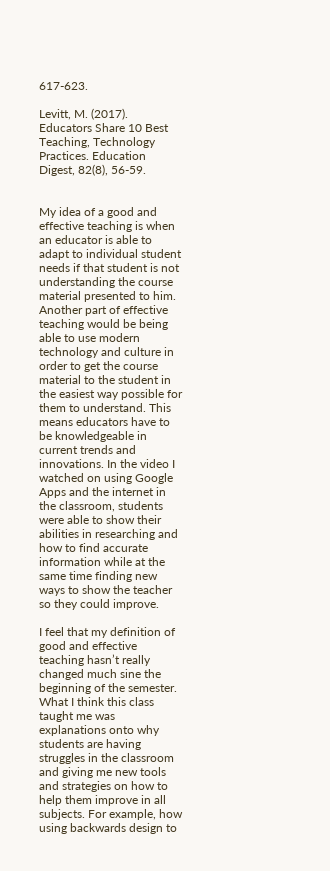617-623.

Levitt, M. (2017). Educators Share 10 Best Teaching, Technology Practices. Education Digest, 82(8), 56-59.


My idea of a good and effective teaching is when an educator is able to adapt to individual student needs if that student is not understanding the course material presented to him. Another part of effective teaching would be being able to use modern technology and culture in order to get the course material to the student in the easiest way possible for them to understand. This means educators have to be knowledgeable in current trends and innovations. In the video I watched on using Google Apps and the internet in the classroom, students were able to show their abilities in researching and how to find accurate information while at the same time finding new ways to show the teacher so they could improve.

I feel that my definition of good and effective teaching hasn’t really changed much sine the beginning of the semester. What I think this class taught me was explanations onto why students are having struggles in the classroom and giving me new tools and strategies on how to help them improve in all subjects. For example, how using backwards design to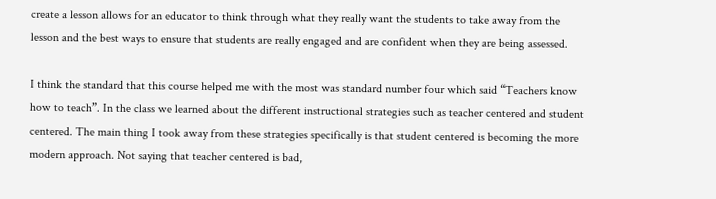create a lesson allows for an educator to think through what they really want the students to take away from the lesson and the best ways to ensure that students are really engaged and are confident when they are being assessed.

I think the standard that this course helped me with the most was standard number four which said “Teachers know how to teach”. In the class we learned about the different instructional strategies such as teacher centered and student centered. The main thing I took away from these strategies specifically is that student centered is becoming the more modern approach. Not saying that teacher centered is bad,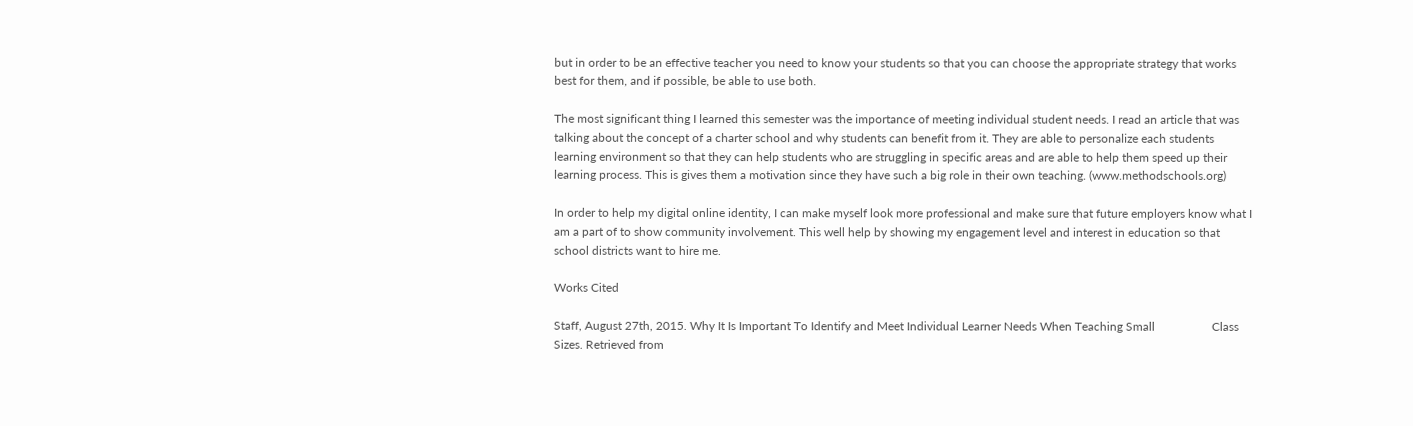but in order to be an effective teacher you need to know your students so that you can choose the appropriate strategy that works best for them, and if possible, be able to use both.

The most significant thing I learned this semester was the importance of meeting individual student needs. I read an article that was talking about the concept of a charter school and why students can benefit from it. They are able to personalize each students learning environment so that they can help students who are struggling in specific areas and are able to help them speed up their learning process. This is gives them a motivation since they have such a big role in their own teaching. (www.methodschools.org)

In order to help my digital online identity, I can make myself look more professional and make sure that future employers know what I am a part of to show community involvement. This well help by showing my engagement level and interest in education so that school districts want to hire me.

Works Cited

Staff, August 27th, 2015. Why It Is Important To Identify and Meet Individual Learner Needs When Teaching Small                   Class Sizes. Retrieved from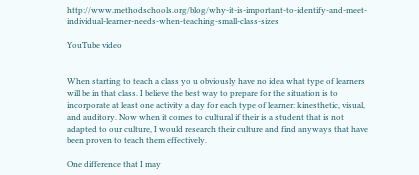http://www.methodschools.org/blog/why-it-is-important-to-identify-and-meet-                     individual-learner-needs-when-teaching-small-class-sizes

YouTube video


When starting to teach a class yo u obviously have no idea what type of learners will be in that class. I believe the best way to prepare for the situation is to incorporate at least one activity a day for each type of learner: kinesthetic, visual, and auditory. Now when it comes to cultural if their is a student that is not adapted to our culture, I would research their culture and find anyways that have been proven to teach them effectively.

One difference that I may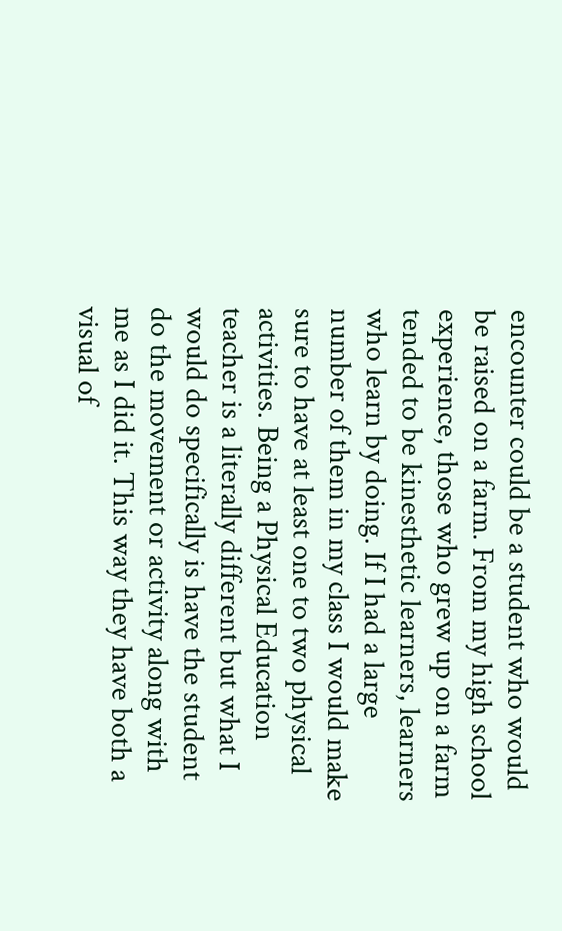encounter could be a student who would be raised on a farm. From my high school experience, those who grew up on a farm tended to be kinesthetic learners, learners who learn by doing. If I had a large number of them in my class I would make sure to have at least one to two physical activities. Being a Physical Education teacher is a literally different but what I would do specifically is have the student do the movement or activity along with me as I did it. This way they have both a visual of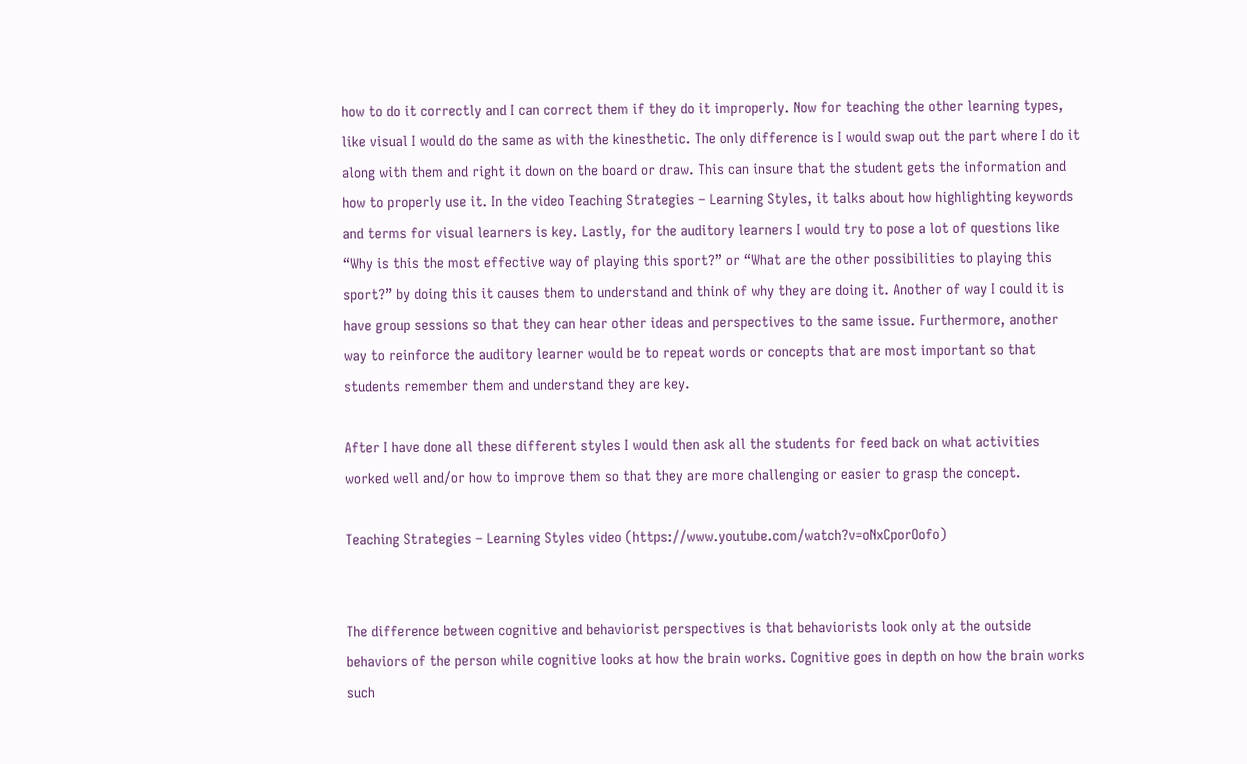how to do it correctly and I can correct them if they do it improperly. Now for teaching the other learning types, like visual I would do the same as with the kinesthetic. The only difference is I would swap out the part where I do it along with them and right it down on the board or draw. This can insure that the student gets the information and how to properly use it. In the video Teaching Strategies – Learning Styles, it talks about how highlighting keywords and terms for visual learners is key. Lastly, for the auditory learners I would try to pose a lot of questions like “Why is this the most effective way of playing this sport?” or “What are the other possibilities to playing this sport?” by doing this it causes them to understand and think of why they are doing it. Another of way I could it is have group sessions so that they can hear other ideas and perspectives to the same issue. Furthermore, another way to reinforce the auditory learner would be to repeat words or concepts that are most important so that students remember them and understand they are key.

After I have done all these different styles I would then ask all the students for feed back on what activities worked well and/or how to improve them so that they are more challenging or easier to grasp the concept.

Teaching Strategies – Learning Styles video (https://www.youtube.com/watch?v=oNxCporOofo)


The difference between cognitive and behaviorist perspectives is that behaviorists look only at the outside behaviors of the person while cognitive looks at how the brain works. Cognitive goes in depth on how the brain works such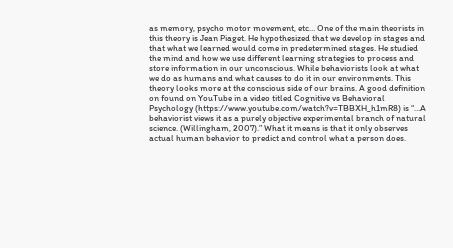as memory, psycho motor movement, etc… One of the main theorists in this theory is Jean Piaget. He hypothesized that we develop in stages and that what we learned would come in predetermined stages. He studied the mind and how we use different learning strategies to process and store information in our unconscious. While behaviorists look at what we do as humans and what causes to do it in our environments. This theory looks more at the conscious side of our brains. A good definition on found on YouTube in a video titled Cognitive vs Behavioral Psychology (https://www.youtube.com/watch?v=TBBXH_h1mR8) is “…A behaviorist views it as a purely objective experimental branch of natural science. (Willingham, 2007).” What it means is that it only observes actual human behavior to predict and control what a person does.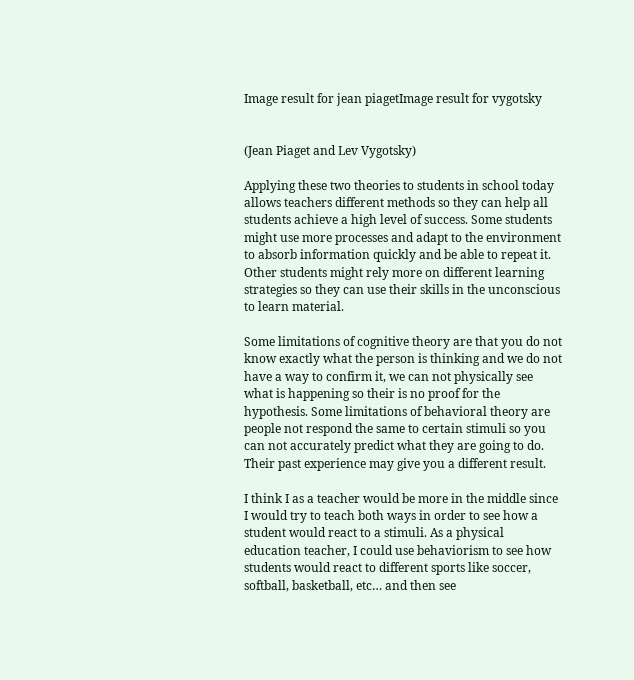Image result for jean piagetImage result for vygotsky


(Jean Piaget and Lev Vygotsky)

Applying these two theories to students in school today allows teachers different methods so they can help all students achieve a high level of success. Some students might use more processes and adapt to the environment to absorb information quickly and be able to repeat it. Other students might rely more on different learning strategies so they can use their skills in the unconscious to learn material.

Some limitations of cognitive theory are that you do not know exactly what the person is thinking and we do not have a way to confirm it, we can not physically see what is happening so their is no proof for the hypothesis. Some limitations of behavioral theory are people not respond the same to certain stimuli so you can not accurately predict what they are going to do. Their past experience may give you a different result.

I think I as a teacher would be more in the middle since I would try to teach both ways in order to see how a student would react to a stimuli. As a physical education teacher, I could use behaviorism to see how students would react to different sports like soccer, softball, basketball, etc… and then see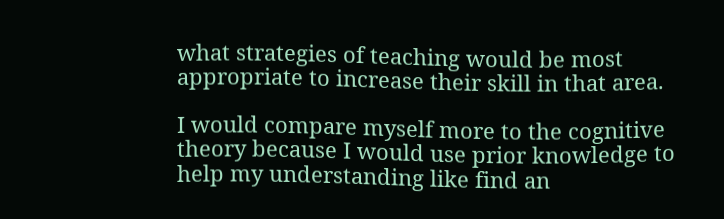what strategies of teaching would be most appropriate to increase their skill in that area.

I would compare myself more to the cognitive theory because I would use prior knowledge to help my understanding like find an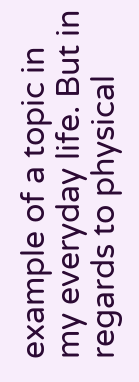example of a topic in my everyday life. But in regards to physical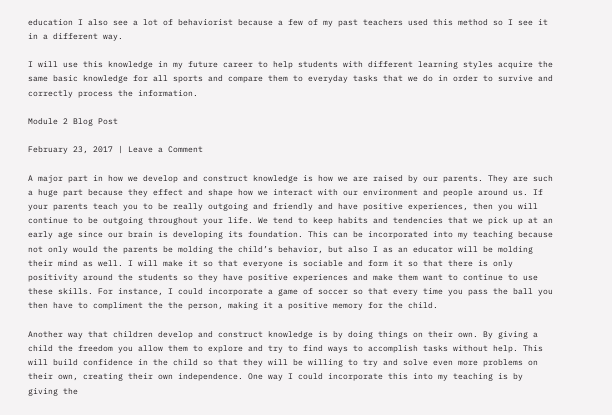education I also see a lot of behaviorist because a few of my past teachers used this method so I see it in a different way.

I will use this knowledge in my future career to help students with different learning styles acquire the same basic knowledge for all sports and compare them to everyday tasks that we do in order to survive and correctly process the information.

Module 2 Blog Post

February 23, 2017 | Leave a Comment

A major part in how we develop and construct knowledge is how we are raised by our parents. They are such a huge part because they effect and shape how we interact with our environment and people around us. If your parents teach you to be really outgoing and friendly and have positive experiences, then you will continue to be outgoing throughout your life. We tend to keep habits and tendencies that we pick up at an early age since our brain is developing its foundation. This can be incorporated into my teaching because not only would the parents be molding the child’s behavior, but also I as an educator will be molding their mind as well. I will make it so that everyone is sociable and form it so that there is only positivity around the students so they have positive experiences and make them want to continue to use these skills. For instance, I could incorporate a game of soccer so that every time you pass the ball you then have to compliment the the person, making it a positive memory for the child.

Another way that children develop and construct knowledge is by doing things on their own. By giving a child the freedom you allow them to explore and try to find ways to accomplish tasks without help. This will build confidence in the child so that they will be willing to try and solve even more problems on their own, creating their own independence. One way I could incorporate this into my teaching is by giving the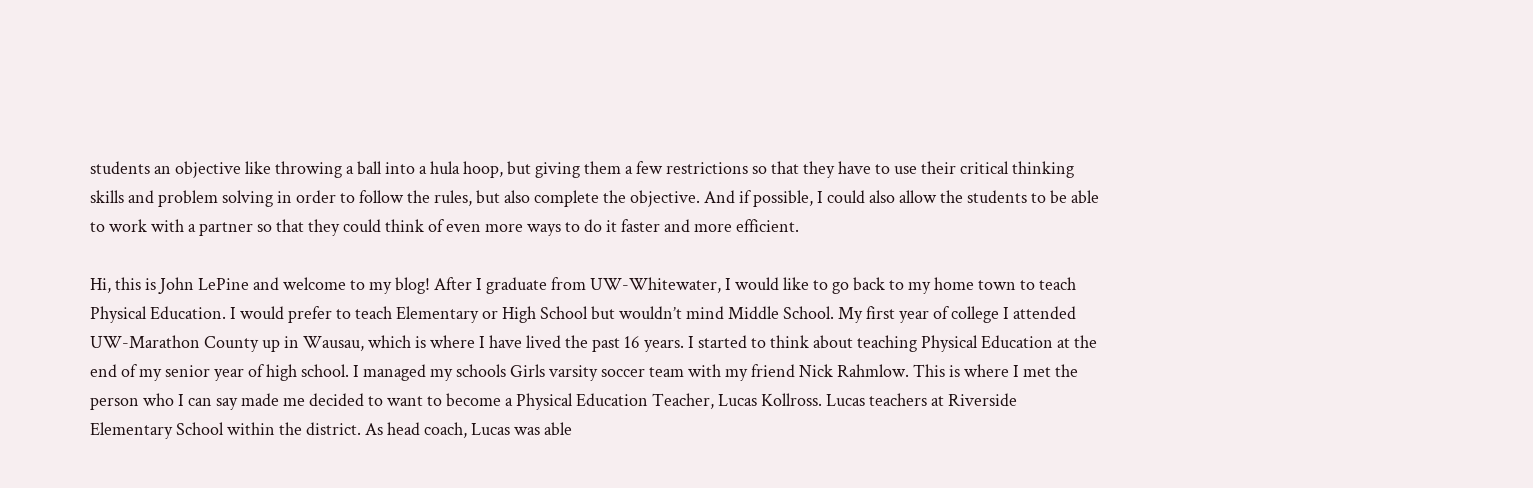students an objective like throwing a ball into a hula hoop, but giving them a few restrictions so that they have to use their critical thinking skills and problem solving in order to follow the rules, but also complete the objective. And if possible, I could also allow the students to be able to work with a partner so that they could think of even more ways to do it faster and more efficient.

Hi, this is John LePine and welcome to my blog! After I graduate from UW-Whitewater, I would like to go back to my home town to teach Physical Education. I would prefer to teach Elementary or High School but wouldn’t mind Middle School. My first year of college I attended UW-Marathon County up in Wausau, which is where I have lived the past 16 years. I started to think about teaching Physical Education at the end of my senior year of high school. I managed my schools Girls varsity soccer team with my friend Nick Rahmlow. This is where I met the person who I can say made me decided to want to become a Physical Education Teacher, Lucas Kollross. Lucas teachers at Riverside Elementary School within the district. As head coach, Lucas was able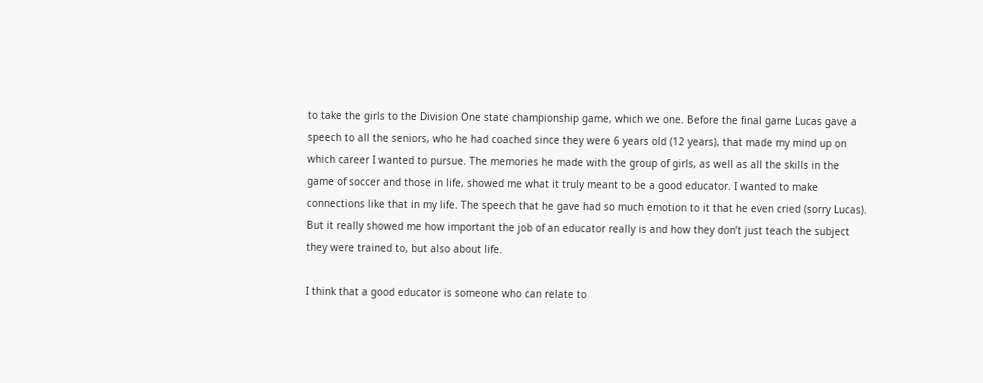to take the girls to the Division One state championship game, which we one. Before the final game Lucas gave a speech to all the seniors, who he had coached since they were 6 years old (12 years), that made my mind up on which career I wanted to pursue. The memories he made with the group of girls, as well as all the skills in the game of soccer and those in life, showed me what it truly meant to be a good educator. I wanted to make connections like that in my life. The speech that he gave had so much emotion to it that he even cried (sorry Lucas). But it really showed me how important the job of an educator really is and how they don’t just teach the subject they were trained to, but also about life.

I think that a good educator is someone who can relate to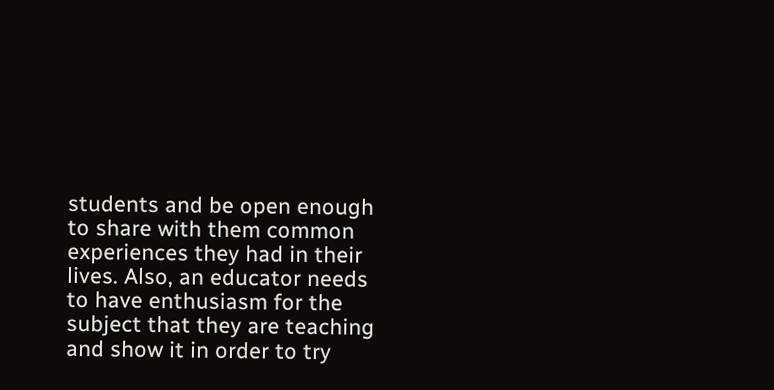students and be open enough to share with them common experiences they had in their lives. Also, an educator needs to have enthusiasm for the subject that they are teaching and show it in order to try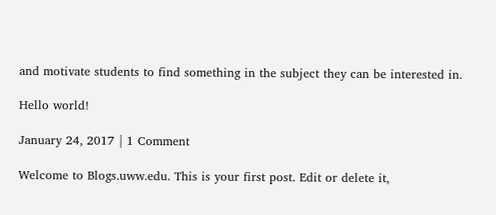and motivate students to find something in the subject they can be interested in.

Hello world!

January 24, 2017 | 1 Comment

Welcome to Blogs.uww.edu. This is your first post. Edit or delete it,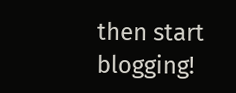then start blogging!